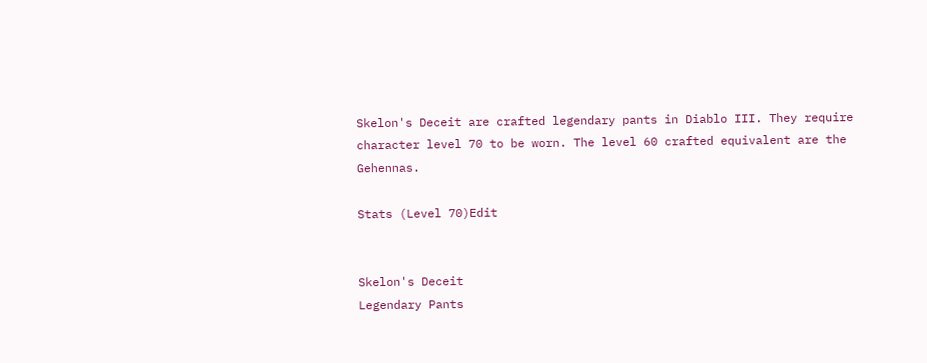Skelon's Deceit are crafted legendary pants in Diablo III. They require character level 70 to be worn. The level 60 crafted equivalent are the Gehennas.

Stats (Level 70)Edit


Skelon's Deceit
Legendary Pants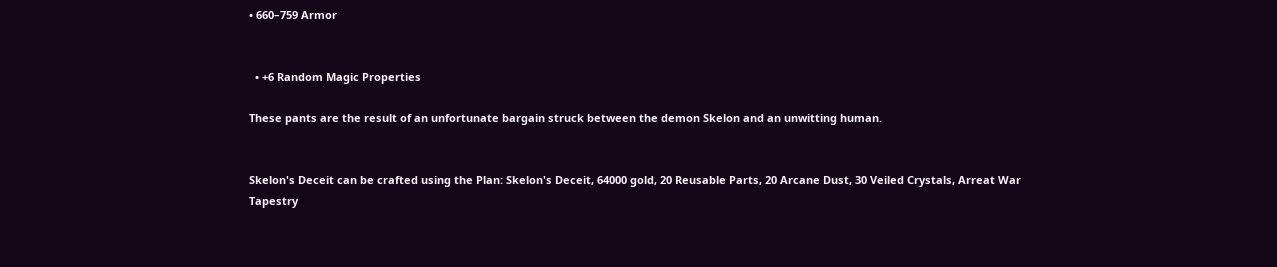• 660–759 Armor


  • +6 Random Magic Properties

These pants are the result of an unfortunate bargain struck between the demon Skelon and an unwitting human.


Skelon's Deceit can be crafted using the Plan: Skelon's Deceit, 64000 gold, 20 Reusable Parts, 20 Arcane Dust, 30 Veiled Crystals, Arreat War Tapestry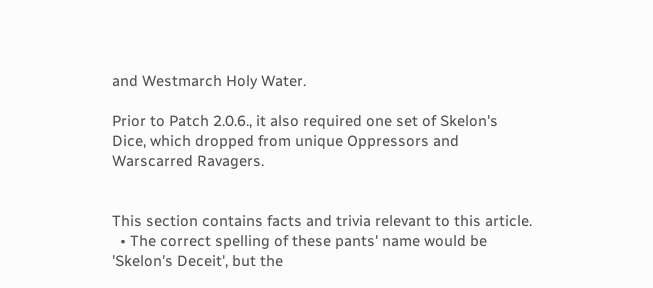and Westmarch Holy Water.

Prior to Patch 2.0.6., it also required one set of Skelon's Dice, which dropped from unique Oppressors and Warscarred Ravagers.


This section contains facts and trivia relevant to this article.
  • The correct spelling of these pants' name would be 'Skelon's Deceit', but the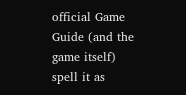official Game Guide (and the game itself) spell it as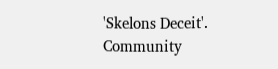'Skelons Deceit'.
Community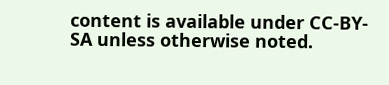content is available under CC-BY-SA unless otherwise noted.